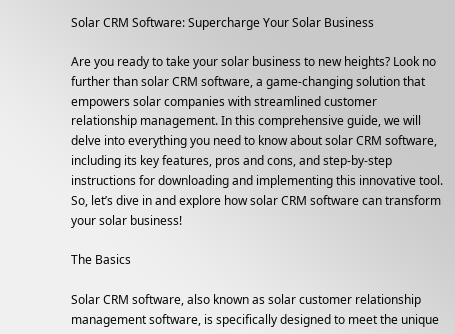Solar CRM Software: Supercharge Your Solar Business

Are you ready to take your solar business to new heights? Look no further than solar CRM software, a game-changing solution that empowers solar companies with streamlined customer relationship management. In this comprehensive guide, we will delve into everything you need to know about solar CRM software, including its key features, pros and cons, and step-by-step instructions for downloading and implementing this innovative tool. So, let’s dive in and explore how solar CRM software can transform your solar business!

The Basics

Solar CRM software, also known as solar customer relationship management software, is specifically designed to meet the unique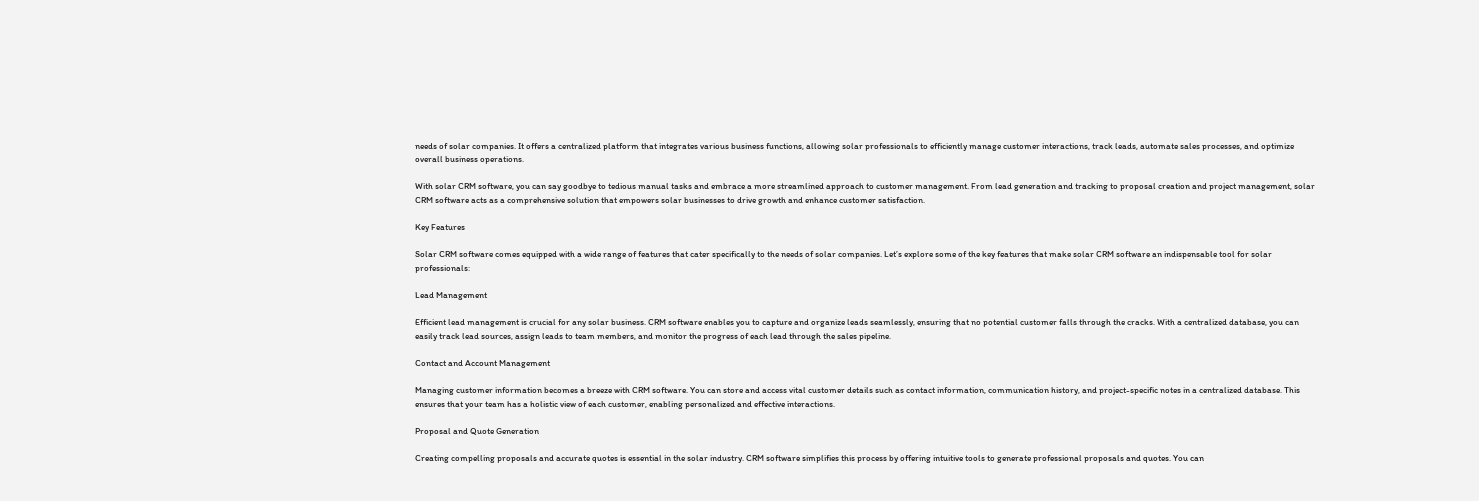needs of solar companies. It offers a centralized platform that integrates various business functions, allowing solar professionals to efficiently manage customer interactions, track leads, automate sales processes, and optimize overall business operations.

With solar CRM software, you can say goodbye to tedious manual tasks and embrace a more streamlined approach to customer management. From lead generation and tracking to proposal creation and project management, solar CRM software acts as a comprehensive solution that empowers solar businesses to drive growth and enhance customer satisfaction.

Key Features

Solar CRM software comes equipped with a wide range of features that cater specifically to the needs of solar companies. Let’s explore some of the key features that make solar CRM software an indispensable tool for solar professionals:

Lead Management

Efficient lead management is crucial for any solar business. CRM software enables you to capture and organize leads seamlessly, ensuring that no potential customer falls through the cracks. With a centralized database, you can easily track lead sources, assign leads to team members, and monitor the progress of each lead through the sales pipeline.

Contact and Account Management

Managing customer information becomes a breeze with CRM software. You can store and access vital customer details such as contact information, communication history, and project-specific notes in a centralized database. This ensures that your team has a holistic view of each customer, enabling personalized and effective interactions.

Proposal and Quote Generation

Creating compelling proposals and accurate quotes is essential in the solar industry. CRM software simplifies this process by offering intuitive tools to generate professional proposals and quotes. You can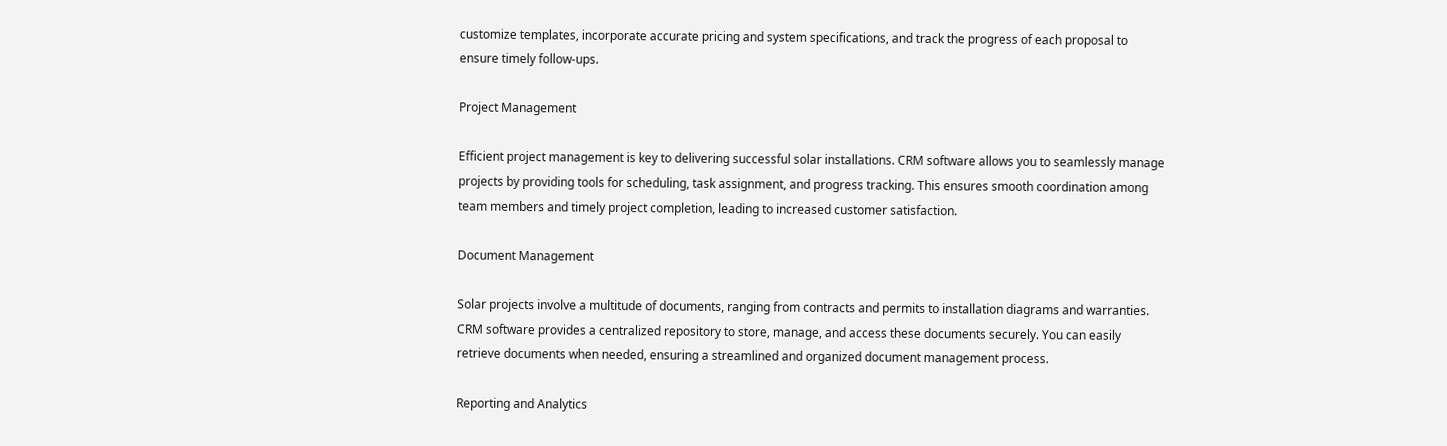customize templates, incorporate accurate pricing and system specifications, and track the progress of each proposal to ensure timely follow-ups.

Project Management

Efficient project management is key to delivering successful solar installations. CRM software allows you to seamlessly manage projects by providing tools for scheduling, task assignment, and progress tracking. This ensures smooth coordination among team members and timely project completion, leading to increased customer satisfaction.

Document Management

Solar projects involve a multitude of documents, ranging from contracts and permits to installation diagrams and warranties. CRM software provides a centralized repository to store, manage, and access these documents securely. You can easily retrieve documents when needed, ensuring a streamlined and organized document management process.

Reporting and Analytics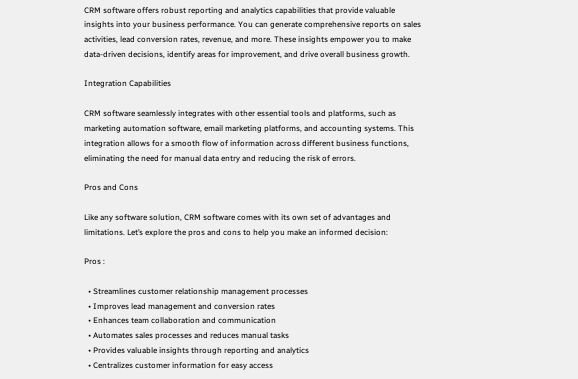CRM software offers robust reporting and analytics capabilities that provide valuable insights into your business performance. You can generate comprehensive reports on sales activities, lead conversion rates, revenue, and more. These insights empower you to make data-driven decisions, identify areas for improvement, and drive overall business growth.

Integration Capabilities

CRM software seamlessly integrates with other essential tools and platforms, such as marketing automation software, email marketing platforms, and accounting systems. This integration allows for a smooth flow of information across different business functions, eliminating the need for manual data entry and reducing the risk of errors.

Pros and Cons

Like any software solution, CRM software comes with its own set of advantages and limitations. Let’s explore the pros and cons to help you make an informed decision:

Pros :

  • Streamlines customer relationship management processes
  • Improves lead management and conversion rates
  • Enhances team collaboration and communication
  • Automates sales processes and reduces manual tasks
  • Provides valuable insights through reporting and analytics
  • Centralizes customer information for easy access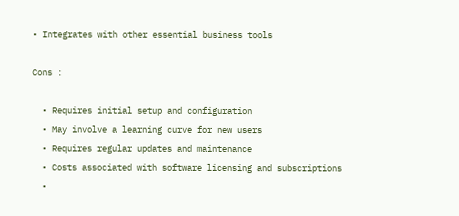• Integrates with other essential business tools

Cons :

  • Requires initial setup and configuration
  • May involve a learning curve for new users
  • Requires regular updates and maintenance
  • Costs associated with software licensing and subscriptions
  •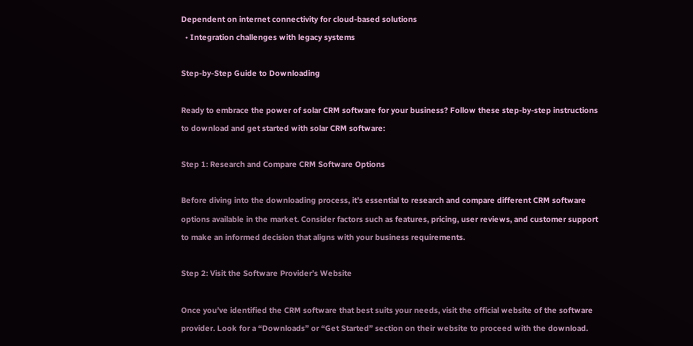Dependent on internet connectivity for cloud-based solutions
  • Integration challenges with legacy systems

Step-by-Step Guide to Downloading

Ready to embrace the power of solar CRM software for your business? Follow these step-by-step instructions to download and get started with solar CRM software:

Step 1: Research and Compare CRM Software Options

Before diving into the downloading process, it’s essential to research and compare different CRM software options available in the market. Consider factors such as features, pricing, user reviews, and customer support to make an informed decision that aligns with your business requirements.

Step 2: Visit the Software Provider’s Website

Once you’ve identified the CRM software that best suits your needs, visit the official website of the software provider. Look for a “Downloads” or “Get Started” section on their website to proceed with the download.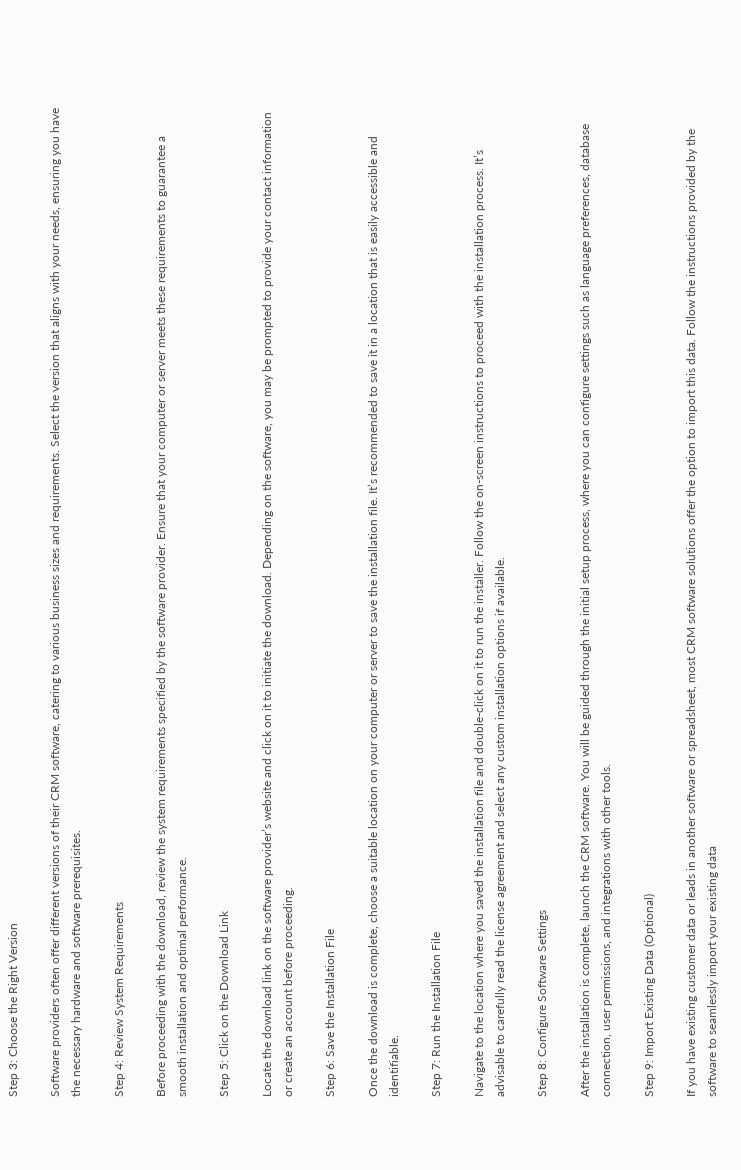Step 3: Choose the Right Version

Software providers often offer different versions of their CRM software, catering to various business sizes and requirements. Select the version that aligns with your needs, ensuring you have the necessary hardware and software prerequisites.

Step 4: Review System Requirements

Before proceeding with the download, review the system requirements specified by the software provider. Ensure that your computer or server meets these requirements to guarantee a smooth installation and optimal performance.

Step 5: Click on the Download Link

Locate the download link on the software provider’s website and click on it to initiate the download. Depending on the software, you may be prompted to provide your contact information or create an account before proceeding.

Step 6: Save the Installation File

Once the download is complete, choose a suitable location on your computer or server to save the installation file. It’s recommended to save it in a location that is easily accessible and identifiable.

Step 7: Run the Installation File

Navigate to the location where you saved the installation file and double-click on it to run the installer. Follow the on-screen instructions to proceed with the installation process. It’s advisable to carefully read the license agreement and select any custom installation options if available.

Step 8: Configure Software Settings

After the installation is complete, launch the CRM software. You will be guided through the initial setup process, where you can configure settings such as language preferences, database connection, user permissions, and integrations with other tools.

Step 9: Import Existing Data (Optional)

If you have existing customer data or leads in another software or spreadsheet, most CRM software solutions offer the option to import this data. Follow the instructions provided by the software to seamlessly import your existing data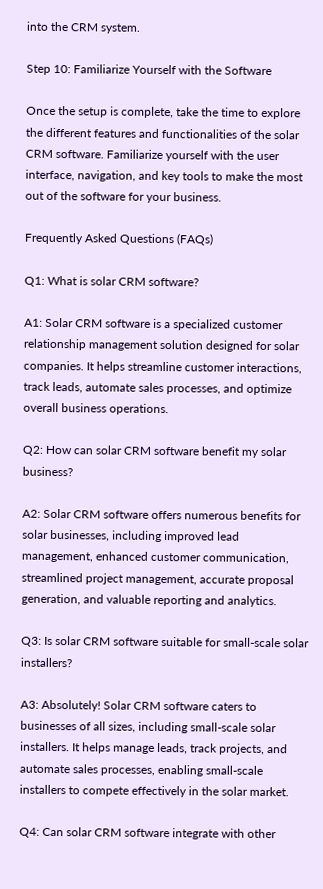into the CRM system.

Step 10: Familiarize Yourself with the Software

Once the setup is complete, take the time to explore the different features and functionalities of the solar CRM software. Familiarize yourself with the user interface, navigation, and key tools to make the most out of the software for your business.

Frequently Asked Questions (FAQs)

Q1: What is solar CRM software?

A1: Solar CRM software is a specialized customer relationship management solution designed for solar companies. It helps streamline customer interactions, track leads, automate sales processes, and optimize overall business operations.

Q2: How can solar CRM software benefit my solar business?

A2: Solar CRM software offers numerous benefits for solar businesses, including improved lead management, enhanced customer communication, streamlined project management, accurate proposal generation, and valuable reporting and analytics.

Q3: Is solar CRM software suitable for small-scale solar installers?

A3: Absolutely! Solar CRM software caters to businesses of all sizes, including small-scale solar installers. It helps manage leads, track projects, and automate sales processes, enabling small-scale installers to compete effectively in the solar market.

Q4: Can solar CRM software integrate with other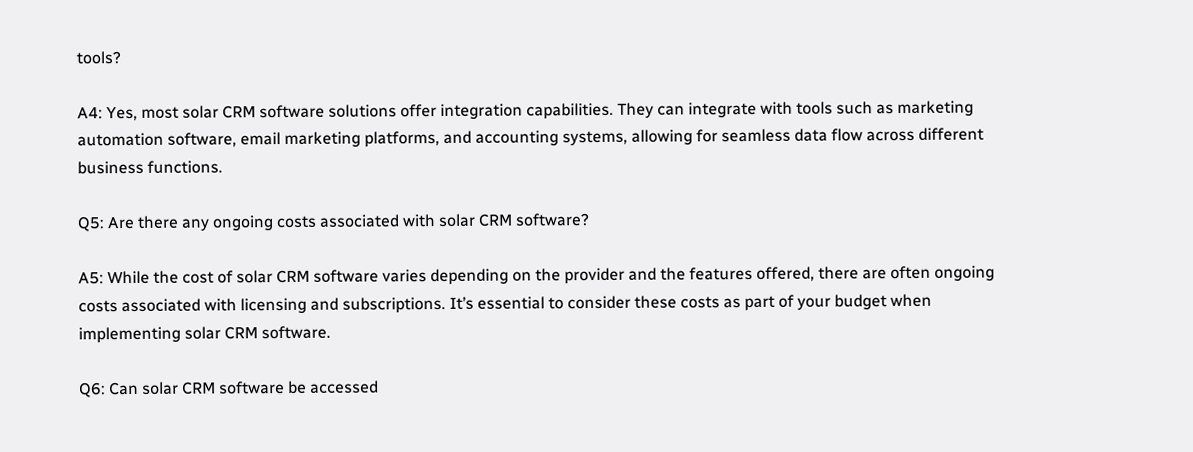tools?

A4: Yes, most solar CRM software solutions offer integration capabilities. They can integrate with tools such as marketing automation software, email marketing platforms, and accounting systems, allowing for seamless data flow across different business functions.

Q5: Are there any ongoing costs associated with solar CRM software?

A5: While the cost of solar CRM software varies depending on the provider and the features offered, there are often ongoing costs associated with licensing and subscriptions. It’s essential to consider these costs as part of your budget when implementing solar CRM software.

Q6: Can solar CRM software be accessed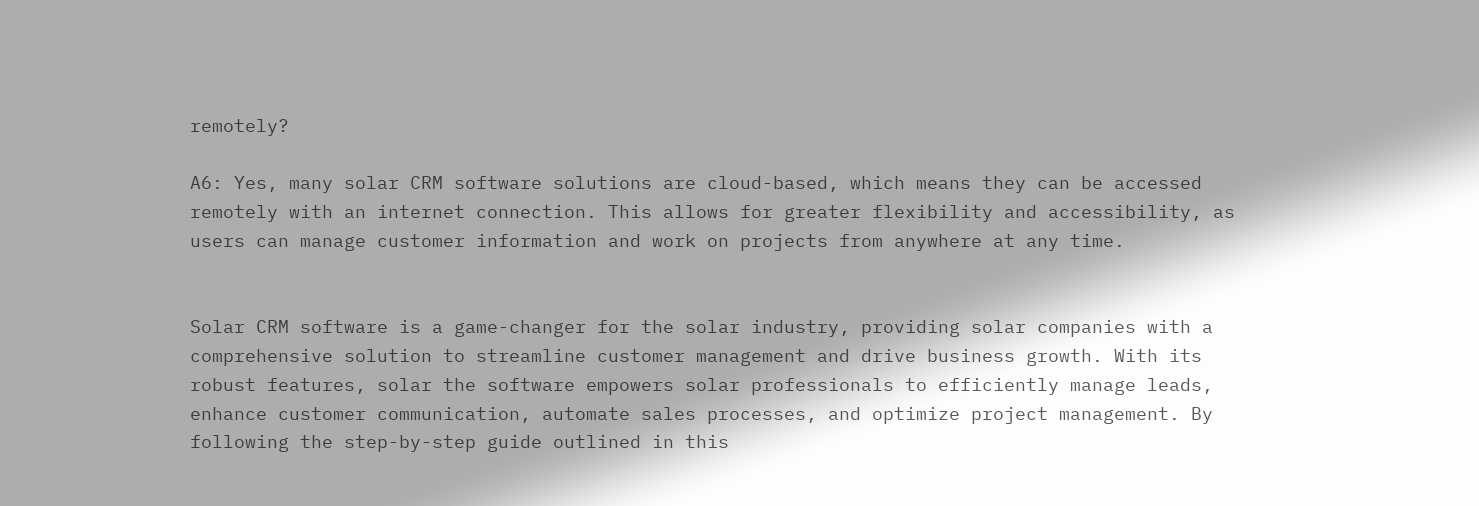remotely?

A6: Yes, many solar CRM software solutions are cloud-based, which means they can be accessed remotely with an internet connection. This allows for greater flexibility and accessibility, as users can manage customer information and work on projects from anywhere at any time.


Solar CRM software is a game-changer for the solar industry, providing solar companies with a comprehensive solution to streamline customer management and drive business growth. With its robust features, solar the software empowers solar professionals to efficiently manage leads, enhance customer communication, automate sales processes, and optimize project management. By following the step-by-step guide outlined in this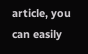article, you can easily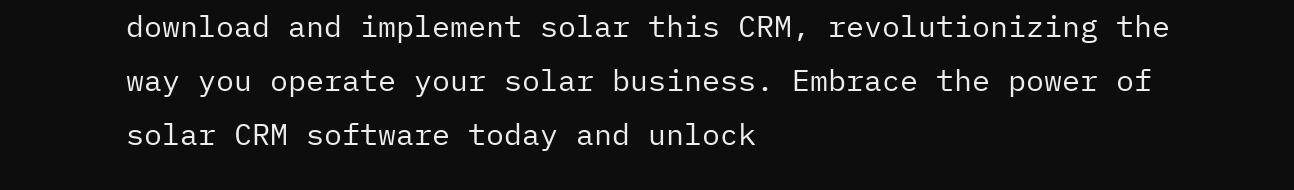download and implement solar this CRM, revolutionizing the way you operate your solar business. Embrace the power of solar CRM software today and unlock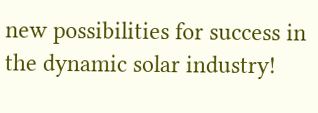new possibilities for success in the dynamic solar industry!